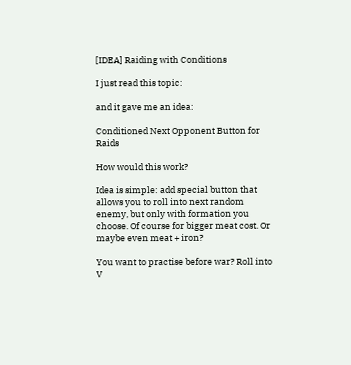[IDEA] Raiding with Conditions

I just read this topic:

and it gave me an idea:

Conditioned Next Opponent Button for Raids

How would this work?

Idea is simple: add special button that allows you to roll into next random enemy, but only with formation you choose. Of course for bigger meat cost. Or maybe even meat + iron?

You want to practise before war? Roll into V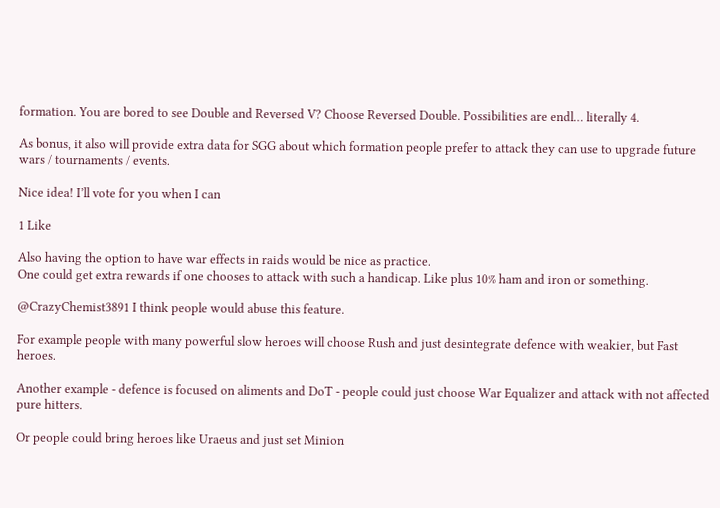formation. You are bored to see Double and Reversed V? Choose Reversed Double. Possibilities are endl… literally 4.

As bonus, it also will provide extra data for SGG about which formation people prefer to attack they can use to upgrade future wars / tournaments / events.

Nice idea! I’ll vote for you when I can

1 Like

Also having the option to have war effects in raids would be nice as practice.
One could get extra rewards if one chooses to attack with such a handicap. Like plus 10% ham and iron or something.

@CrazyChemist3891 I think people would abuse this feature.

For example people with many powerful slow heroes will choose Rush and just desintegrate defence with weakier, but Fast heroes.

Another example - defence is focused on aliments and DoT - people could just choose War Equalizer and attack with not affected pure hitters.

Or people could bring heroes like Uraeus and just set Minion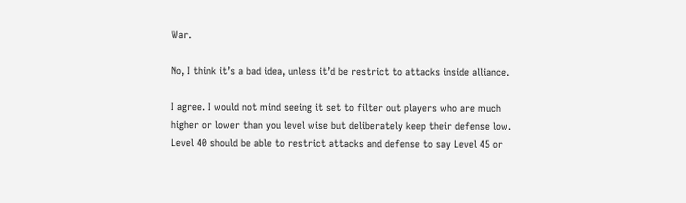War.

No, I think it’s a bad idea, unless it’d be restrict to attacks inside alliance.

I agree. I would not mind seeing it set to filter out players who are much higher or lower than you level wise but deliberately keep their defense low. Level 40 should be able to restrict attacks and defense to say Level 45 or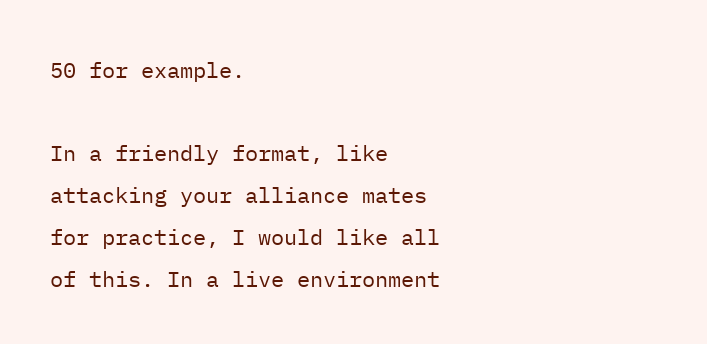50 for example.

In a friendly format, like attacking your alliance mates for practice, I would like all of this. In a live environment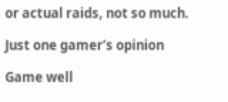or actual raids, not so much.

Just one gamer’s opinion

Game well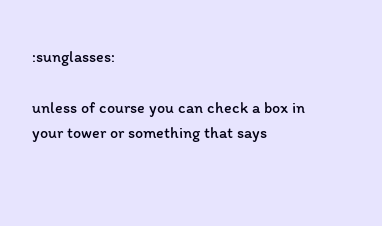:sunglasses:

unless of course you can check a box in your tower or something that says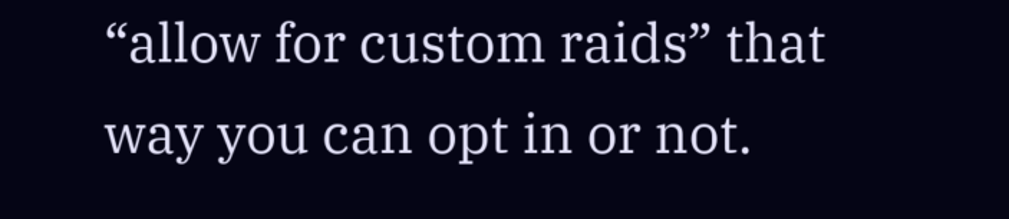“allow for custom raids” that way you can opt in or not.